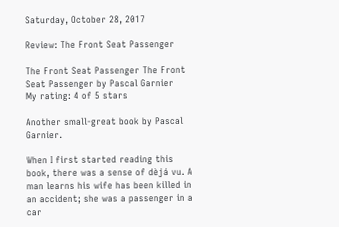Saturday, October 28, 2017

Review: The Front Seat Passenger

The Front Seat Passenger The Front Seat Passenger by Pascal Garnier
My rating: 4 of 5 stars

Another small-great book by Pascal Garnier.

When I first started reading this book, there was a sense of dèjá vu. A man learns his wife has been killed in an accident; she was a passenger in a car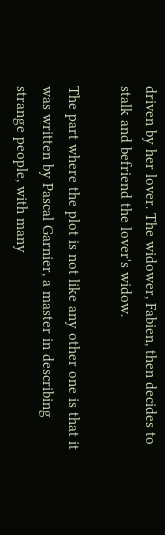driven by her lover. The widower, Fabien, then decides to stalk and befriend the lover's widow.

The part where the plot is not like any other one is that it was written by Pascal Garnier, a master in describing strange people, with many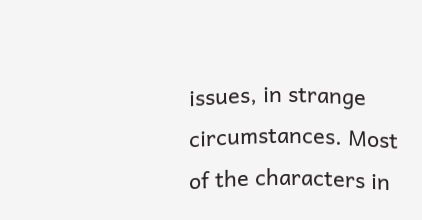issues, in strange circumstances. Most of the characters in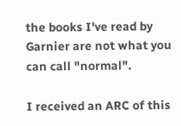the books I've read by Garnier are not what you can call "normal".

I received an ARC of this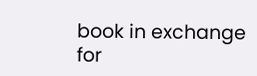book in exchange for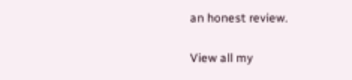an honest review.

View all my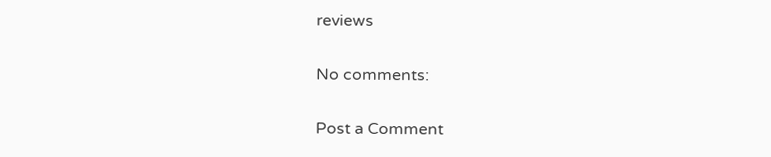reviews

No comments:

Post a Comment